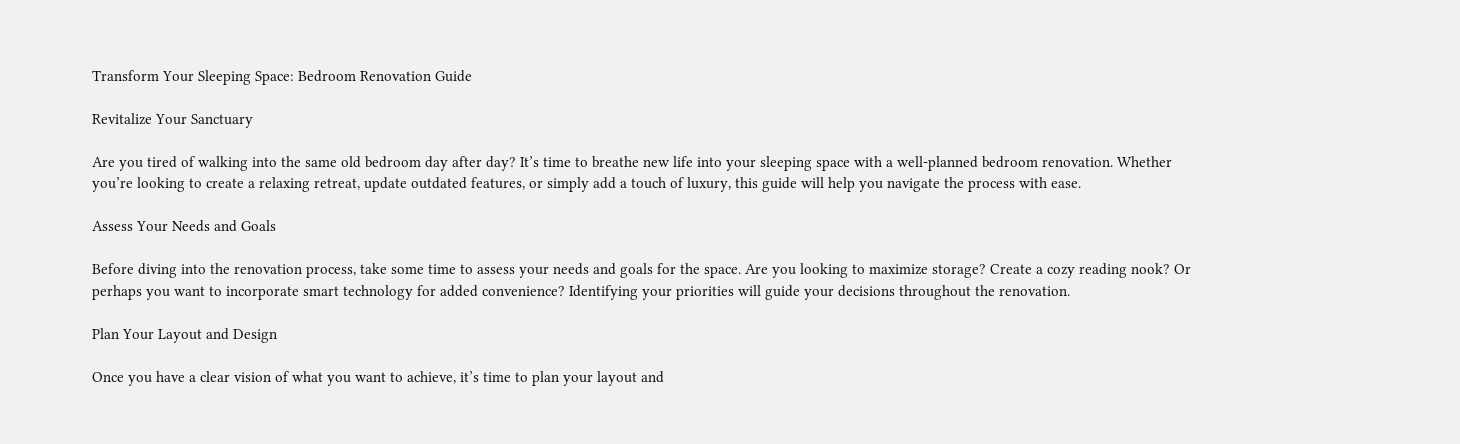Transform Your Sleeping Space: Bedroom Renovation Guide

Revitalize Your Sanctuary

Are you tired of walking into the same old bedroom day after day? It’s time to breathe new life into your sleeping space with a well-planned bedroom renovation. Whether you’re looking to create a relaxing retreat, update outdated features, or simply add a touch of luxury, this guide will help you navigate the process with ease.

Assess Your Needs and Goals

Before diving into the renovation process, take some time to assess your needs and goals for the space. Are you looking to maximize storage? Create a cozy reading nook? Or perhaps you want to incorporate smart technology for added convenience? Identifying your priorities will guide your decisions throughout the renovation.

Plan Your Layout and Design

Once you have a clear vision of what you want to achieve, it’s time to plan your layout and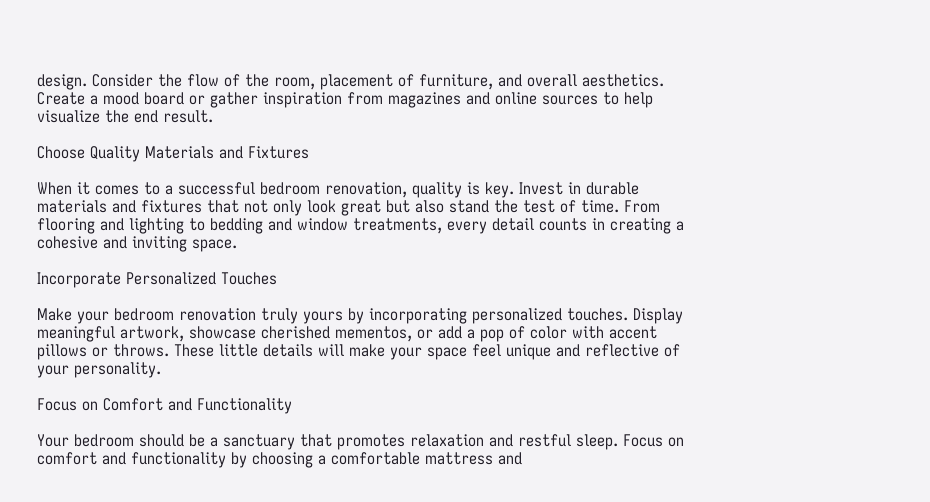design. Consider the flow of the room, placement of furniture, and overall aesthetics. Create a mood board or gather inspiration from magazines and online sources to help visualize the end result.

Choose Quality Materials and Fixtures

When it comes to a successful bedroom renovation, quality is key. Invest in durable materials and fixtures that not only look great but also stand the test of time. From flooring and lighting to bedding and window treatments, every detail counts in creating a cohesive and inviting space.

Incorporate Personalized Touches

Make your bedroom renovation truly yours by incorporating personalized touches. Display meaningful artwork, showcase cherished mementos, or add a pop of color with accent pillows or throws. These little details will make your space feel unique and reflective of your personality.

Focus on Comfort and Functionality

Your bedroom should be a sanctuary that promotes relaxation and restful sleep. Focus on comfort and functionality by choosing a comfortable mattress and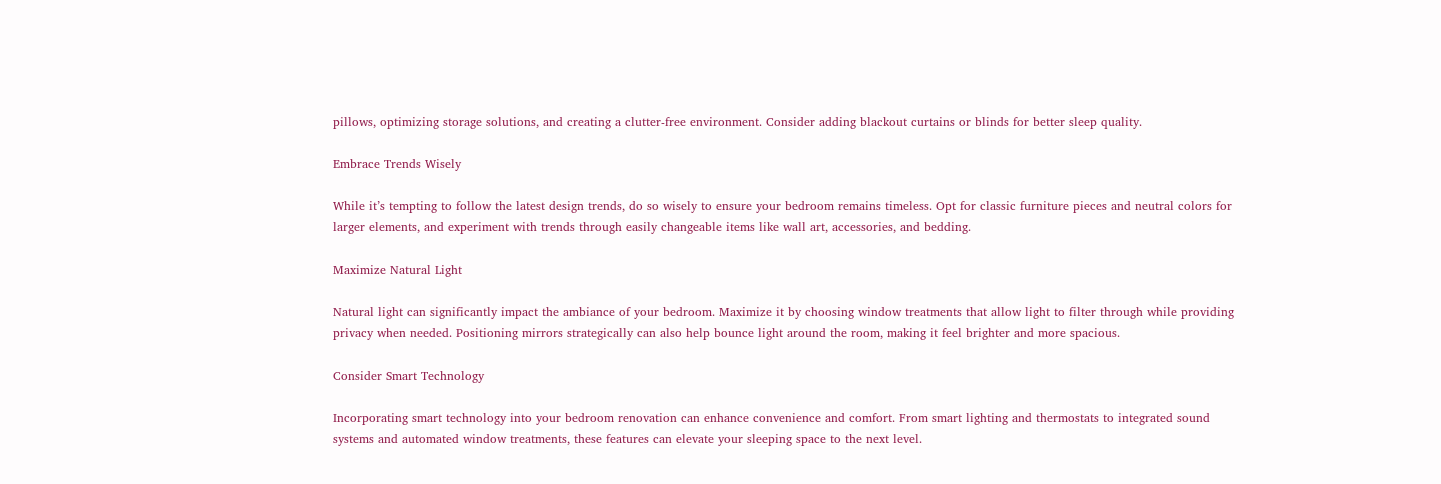pillows, optimizing storage solutions, and creating a clutter-free environment. Consider adding blackout curtains or blinds for better sleep quality.

Embrace Trends Wisely

While it’s tempting to follow the latest design trends, do so wisely to ensure your bedroom remains timeless. Opt for classic furniture pieces and neutral colors for larger elements, and experiment with trends through easily changeable items like wall art, accessories, and bedding.

Maximize Natural Light

Natural light can significantly impact the ambiance of your bedroom. Maximize it by choosing window treatments that allow light to filter through while providing privacy when needed. Positioning mirrors strategically can also help bounce light around the room, making it feel brighter and more spacious.

Consider Smart Technology

Incorporating smart technology into your bedroom renovation can enhance convenience and comfort. From smart lighting and thermostats to integrated sound systems and automated window treatments, these features can elevate your sleeping space to the next level.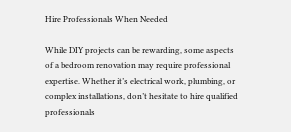Hire Professionals When Needed

While DIY projects can be rewarding, some aspects of a bedroom renovation may require professional expertise. Whether it’s electrical work, plumbing, or complex installations, don’t hesitate to hire qualified professionals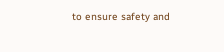to ensure safety and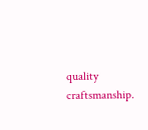quality craftsmanship.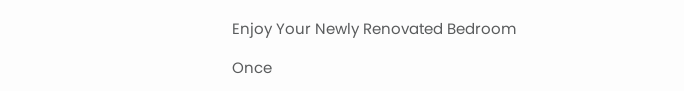Enjoy Your Newly Renovated Bedroom

Once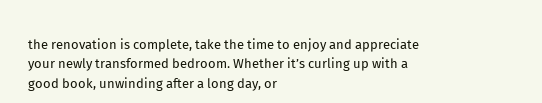the renovation is complete, take the time to enjoy and appreciate your newly transformed bedroom. Whether it’s curling up with a good book, unwinding after a long day, or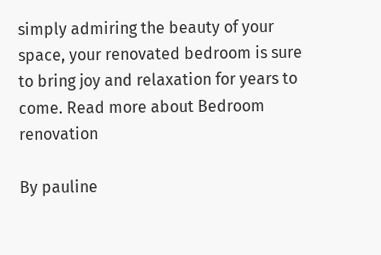simply admiring the beauty of your space, your renovated bedroom is sure to bring joy and relaxation for years to come. Read more about Bedroom renovation

By pauline